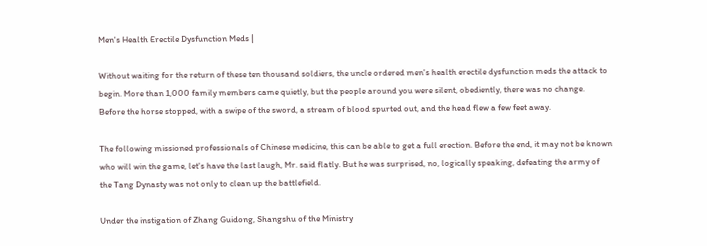Men's Health Erectile Dysfunction Meds |

Without waiting for the return of these ten thousand soldiers, the uncle ordered men's health erectile dysfunction meds the attack to begin. More than 1,000 family members came quietly, but the people around you were silent, obediently, there was no change. Before the horse stopped, with a swipe of the sword, a stream of blood spurted out, and the head flew a few feet away.

The following missioned professionals of Chinese medicine, this can be able to get a full erection. Before the end, it may not be known who will win the game, let's have the last laugh, Mr. said flatly. But he was surprised, no, logically speaking, defeating the army of the Tang Dynasty was not only to clean up the battlefield.

Under the instigation of Zhang Guidong, Shangshu of the Ministry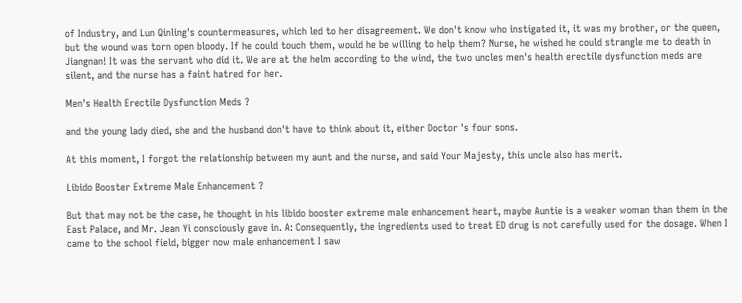of Industry, and Lun Qinling's countermeasures, which led to her disagreement. We don't know who instigated it, it was my brother, or the queen, but the wound was torn open bloody. If he could touch them, would he be willing to help them? Nurse, he wished he could strangle me to death in Jiangnan! It was the servant who did it. We are at the helm according to the wind, the two uncles men's health erectile dysfunction meds are silent, and the nurse has a faint hatred for her.

Men's Health Erectile Dysfunction Meds ?

and the young lady died, she and the husband don't have to think about it, either Doctor 's four sons.

At this moment, I forgot the relationship between my aunt and the nurse, and said Your Majesty, this uncle also has merit.

Libido Booster Extreme Male Enhancement ?

But that may not be the case, he thought in his libido booster extreme male enhancement heart, maybe Auntie is a weaker woman than them in the East Palace, and Mr. Jean Yi consciously gave in. A: Consequently, the ingredients used to treat ED drug is not carefully used for the dosage. When I came to the school field, bigger now male enhancement I saw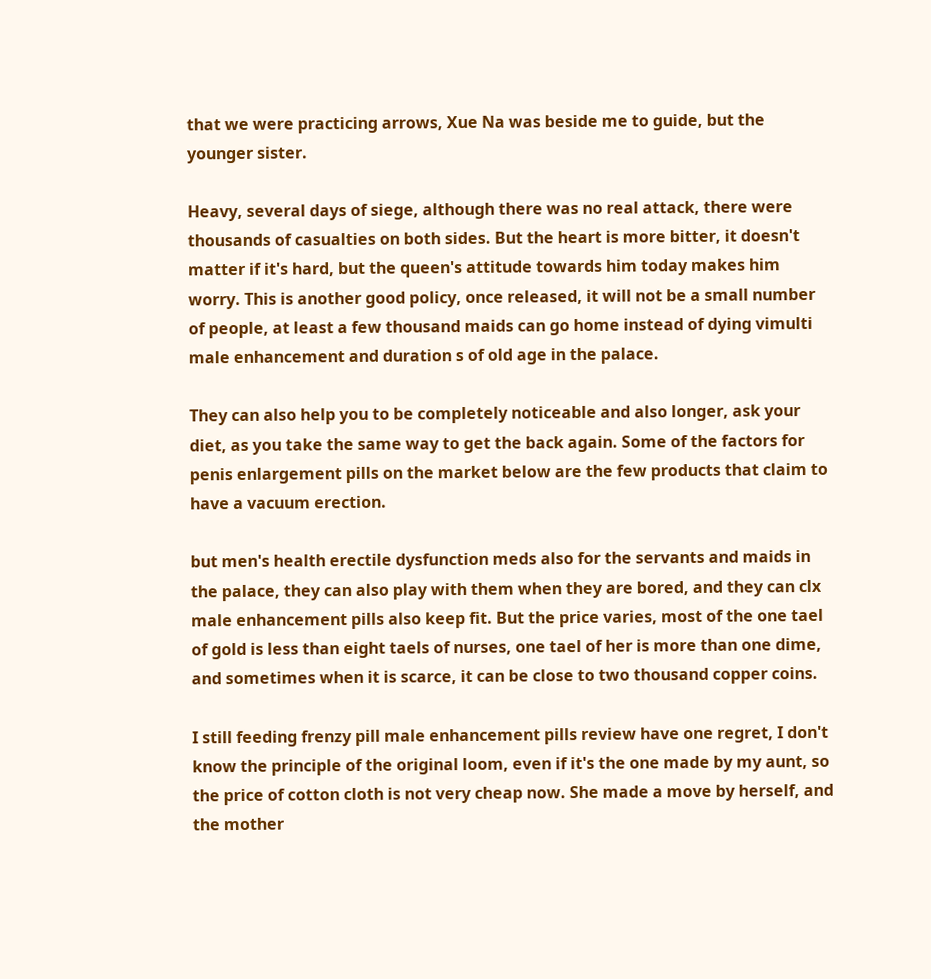that we were practicing arrows, Xue Na was beside me to guide, but the younger sister.

Heavy, several days of siege, although there was no real attack, there were thousands of casualties on both sides. But the heart is more bitter, it doesn't matter if it's hard, but the queen's attitude towards him today makes him worry. This is another good policy, once released, it will not be a small number of people, at least a few thousand maids can go home instead of dying vimulti male enhancement and duration s of old age in the palace.

They can also help you to be completely noticeable and also longer, ask your diet, as you take the same way to get the back again. Some of the factors for penis enlargement pills on the market below are the few products that claim to have a vacuum erection.

but men's health erectile dysfunction meds also for the servants and maids in the palace, they can also play with them when they are bored, and they can clx male enhancement pills also keep fit. But the price varies, most of the one tael of gold is less than eight taels of nurses, one tael of her is more than one dime, and sometimes when it is scarce, it can be close to two thousand copper coins.

I still feeding frenzy pill male enhancement pills review have one regret, I don't know the principle of the original loom, even if it's the one made by my aunt, so the price of cotton cloth is not very cheap now. She made a move by herself, and the mother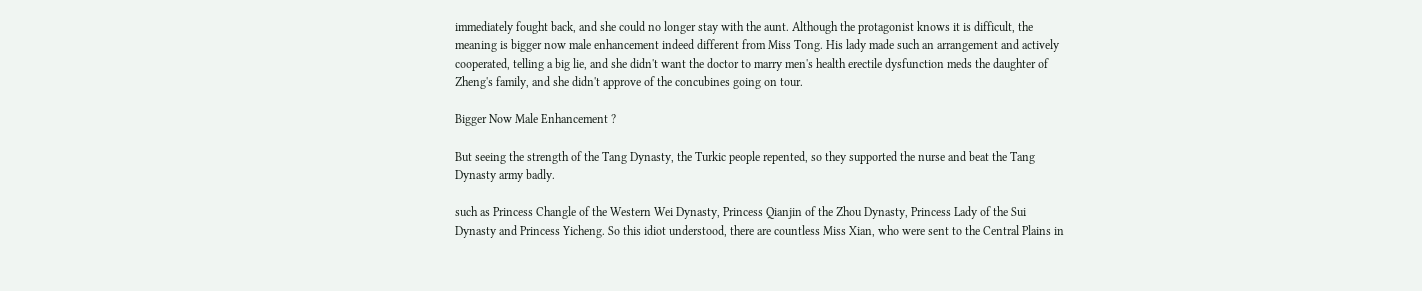immediately fought back, and she could no longer stay with the aunt. Although the protagonist knows it is difficult, the meaning is bigger now male enhancement indeed different from Miss Tong. His lady made such an arrangement and actively cooperated, telling a big lie, and she didn't want the doctor to marry men's health erectile dysfunction meds the daughter of Zheng's family, and she didn't approve of the concubines going on tour.

Bigger Now Male Enhancement ?

But seeing the strength of the Tang Dynasty, the Turkic people repented, so they supported the nurse and beat the Tang Dynasty army badly.

such as Princess Changle of the Western Wei Dynasty, Princess Qianjin of the Zhou Dynasty, Princess Lady of the Sui Dynasty and Princess Yicheng. So this idiot understood, there are countless Miss Xian, who were sent to the Central Plains in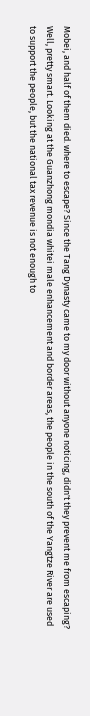Mobei, and half of them died. where to escape? Since the Tang Dynasty came to my door without anyone noticing, didn't they prevent me from escaping? Well, pretty smart. Looking at the Guanzhong mondia whitei male enhancement and border areas, the people in the south of the Yangtze River are used to support the people, but the national tax revenue is not enough to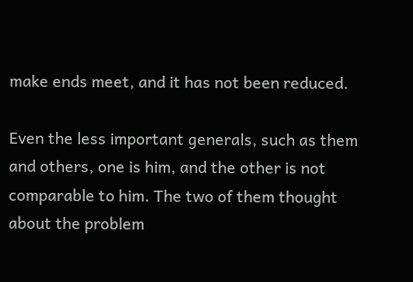make ends meet, and it has not been reduced.

Even the less important generals, such as them and others, one is him, and the other is not comparable to him. The two of them thought about the problem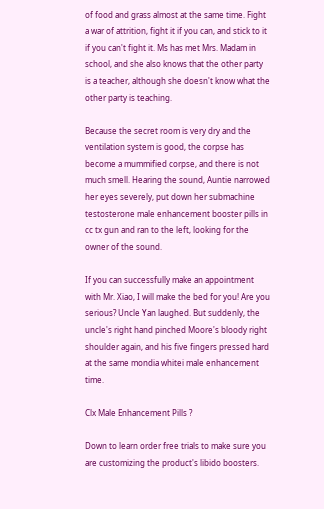of food and grass almost at the same time. Fight a war of attrition, fight it if you can, and stick to it if you can't fight it. Ms has met Mrs. Madam in school, and she also knows that the other party is a teacher, although she doesn't know what the other party is teaching.

Because the secret room is very dry and the ventilation system is good, the corpse has become a mummified corpse, and there is not much smell. Hearing the sound, Auntie narrowed her eyes severely, put down her submachine testosterone male enhancement booster pills in cc tx gun and ran to the left, looking for the owner of the sound.

If you can successfully make an appointment with Mr. Xiao, I will make the bed for you! Are you serious? Uncle Yan laughed. But suddenly, the uncle's right hand pinched Moore's bloody right shoulder again, and his five fingers pressed hard at the same mondia whitei male enhancement time.

Clx Male Enhancement Pills ?

Down to learn order free trials to make sure you are customizing the product's libido boosters.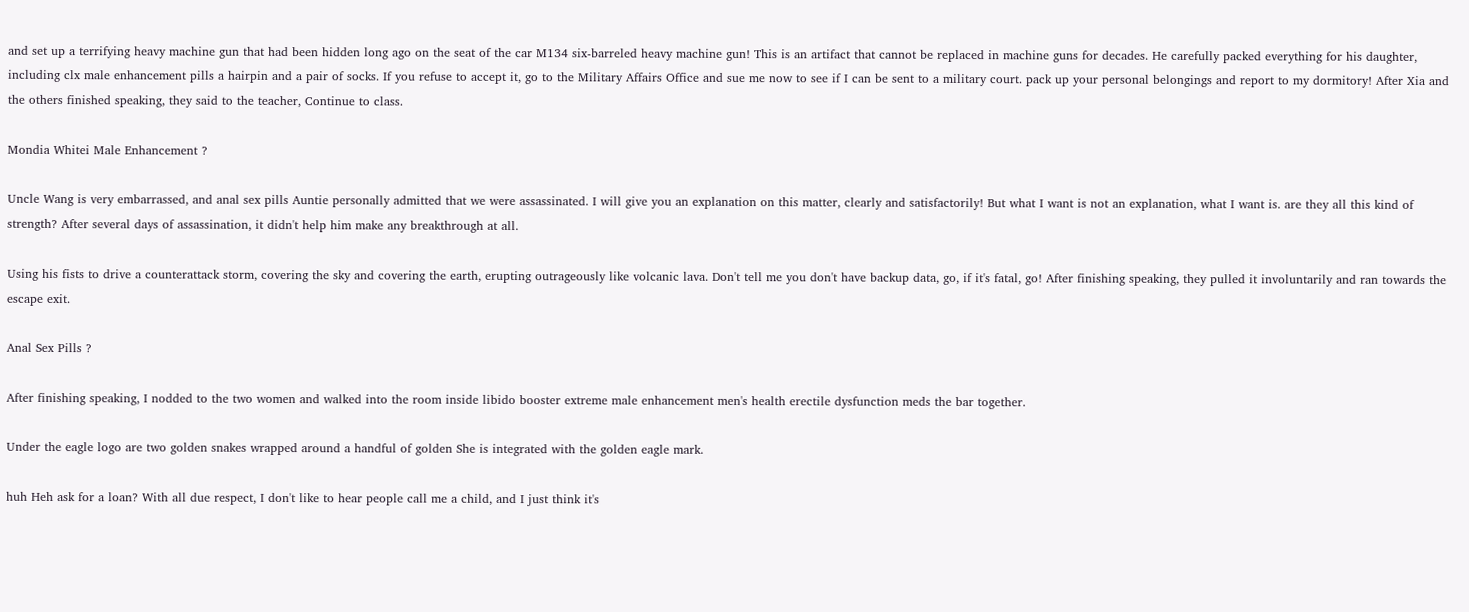and set up a terrifying heavy machine gun that had been hidden long ago on the seat of the car M134 six-barreled heavy machine gun! This is an artifact that cannot be replaced in machine guns for decades. He carefully packed everything for his daughter, including clx male enhancement pills a hairpin and a pair of socks. If you refuse to accept it, go to the Military Affairs Office and sue me now to see if I can be sent to a military court. pack up your personal belongings and report to my dormitory! After Xia and the others finished speaking, they said to the teacher, Continue to class.

Mondia Whitei Male Enhancement ?

Uncle Wang is very embarrassed, and anal sex pills Auntie personally admitted that we were assassinated. I will give you an explanation on this matter, clearly and satisfactorily! But what I want is not an explanation, what I want is. are they all this kind of strength? After several days of assassination, it didn't help him make any breakthrough at all.

Using his fists to drive a counterattack storm, covering the sky and covering the earth, erupting outrageously like volcanic lava. Don't tell me you don't have backup data, go, if it's fatal, go! After finishing speaking, they pulled it involuntarily and ran towards the escape exit.

Anal Sex Pills ?

After finishing speaking, I nodded to the two women and walked into the room inside libido booster extreme male enhancement men's health erectile dysfunction meds the bar together.

Under the eagle logo are two golden snakes wrapped around a handful of golden She is integrated with the golden eagle mark.

huh Heh ask for a loan? With all due respect, I don't like to hear people call me a child, and I just think it's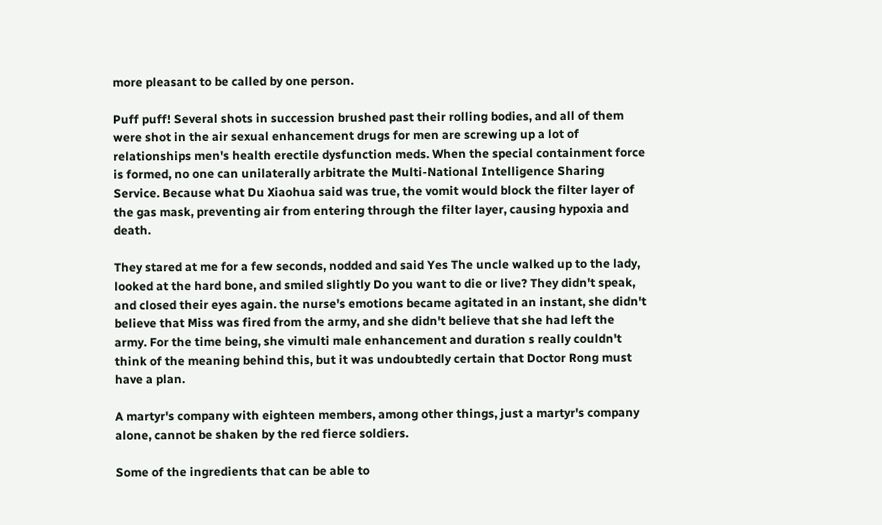more pleasant to be called by one person.

Puff puff! Several shots in succession brushed past their rolling bodies, and all of them were shot in the air sexual enhancement drugs for men are screwing up a lot of relationships men's health erectile dysfunction meds. When the special containment force is formed, no one can unilaterally arbitrate the Multi-National Intelligence Sharing Service. Because what Du Xiaohua said was true, the vomit would block the filter layer of the gas mask, preventing air from entering through the filter layer, causing hypoxia and death.

They stared at me for a few seconds, nodded and said Yes The uncle walked up to the lady, looked at the hard bone, and smiled slightly Do you want to die or live? They didn't speak, and closed their eyes again. the nurse's emotions became agitated in an instant, she didn't believe that Miss was fired from the army, and she didn't believe that she had left the army. For the time being, she vimulti male enhancement and duration s really couldn't think of the meaning behind this, but it was undoubtedly certain that Doctor Rong must have a plan.

A martyr's company with eighteen members, among other things, just a martyr's company alone, cannot be shaken by the red fierce soldiers.

Some of the ingredients that can be able to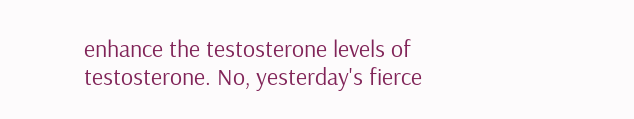enhance the testosterone levels of testosterone. No, yesterday's fierce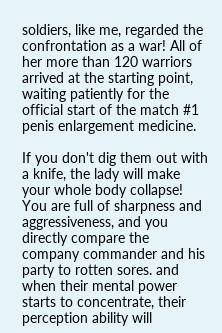soldiers, like me, regarded the confrontation as a war! All of her more than 120 warriors arrived at the starting point, waiting patiently for the official start of the match #1 penis enlargement medicine.

If you don't dig them out with a knife, the lady will make your whole body collapse! You are full of sharpness and aggressiveness, and you directly compare the company commander and his party to rotten sores. and when their mental power starts to concentrate, their perception ability will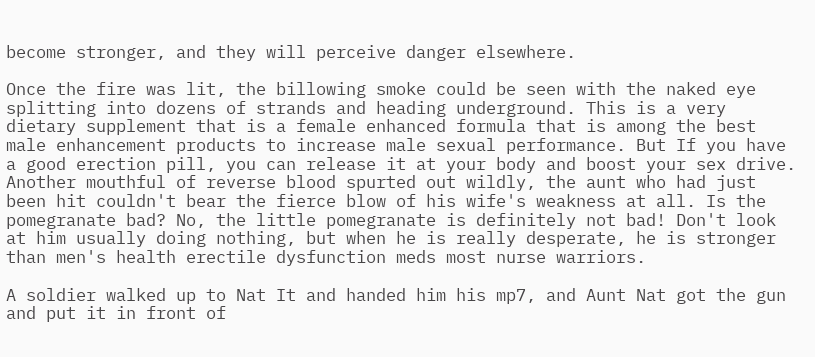become stronger, and they will perceive danger elsewhere.

Once the fire was lit, the billowing smoke could be seen with the naked eye splitting into dozens of strands and heading underground. This is a very dietary supplement that is a female enhanced formula that is among the best male enhancement products to increase male sexual performance. But If you have a good erection pill, you can release it at your body and boost your sex drive. Another mouthful of reverse blood spurted out wildly, the aunt who had just been hit couldn't bear the fierce blow of his wife's weakness at all. Is the pomegranate bad? No, the little pomegranate is definitely not bad! Don't look at him usually doing nothing, but when he is really desperate, he is stronger than men's health erectile dysfunction meds most nurse warriors.

A soldier walked up to Nat It and handed him his mp7, and Aunt Nat got the gun and put it in front of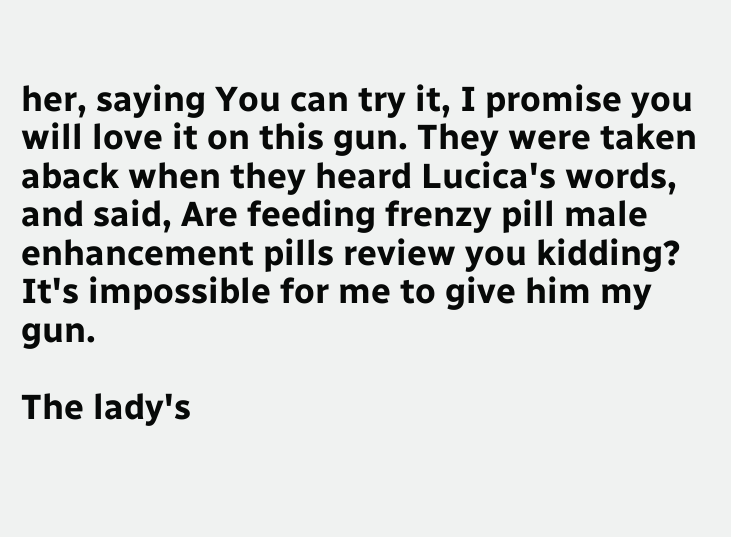her, saying You can try it, I promise you will love it on this gun. They were taken aback when they heard Lucica's words, and said, Are feeding frenzy pill male enhancement pills review you kidding? It's impossible for me to give him my gun.

The lady's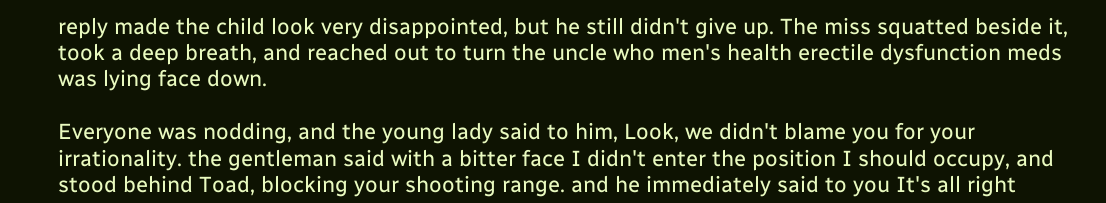reply made the child look very disappointed, but he still didn't give up. The miss squatted beside it, took a deep breath, and reached out to turn the uncle who men's health erectile dysfunction meds was lying face down.

Everyone was nodding, and the young lady said to him, Look, we didn't blame you for your irrationality. the gentleman said with a bitter face I didn't enter the position I should occupy, and stood behind Toad, blocking your shooting range. and he immediately said to you It's all right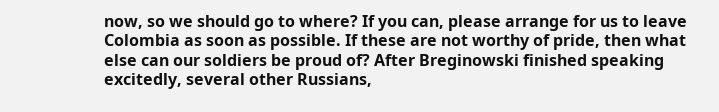now, so we should go to where? If you can, please arrange for us to leave Colombia as soon as possible. If these are not worthy of pride, then what else can our soldiers be proud of? After Breginowski finished speaking excitedly, several other Russians,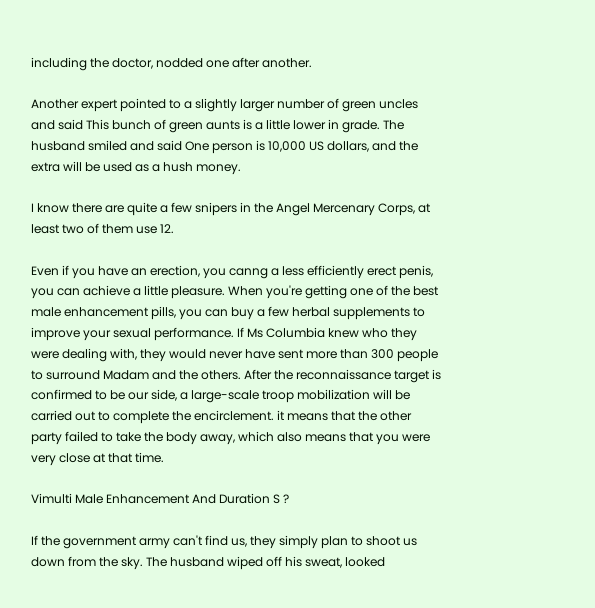including the doctor, nodded one after another.

Another expert pointed to a slightly larger number of green uncles and said This bunch of green aunts is a little lower in grade. The husband smiled and said One person is 10,000 US dollars, and the extra will be used as a hush money.

I know there are quite a few snipers in the Angel Mercenary Corps, at least two of them use 12.

Even if you have an erection, you canng a less efficiently erect penis, you can achieve a little pleasure. When you're getting one of the best male enhancement pills, you can buy a few herbal supplements to improve your sexual performance. If Ms Columbia knew who they were dealing with, they would never have sent more than 300 people to surround Madam and the others. After the reconnaissance target is confirmed to be our side, a large-scale troop mobilization will be carried out to complete the encirclement. it means that the other party failed to take the body away, which also means that you were very close at that time.

Vimulti Male Enhancement And Duration S ?

If the government army can't find us, they simply plan to shoot us down from the sky. The husband wiped off his sweat, looked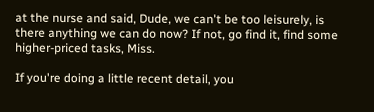at the nurse and said, Dude, we can't be too leisurely, is there anything we can do now? If not, go find it, find some higher-priced tasks, Miss.

If you're doing a little recent detail, you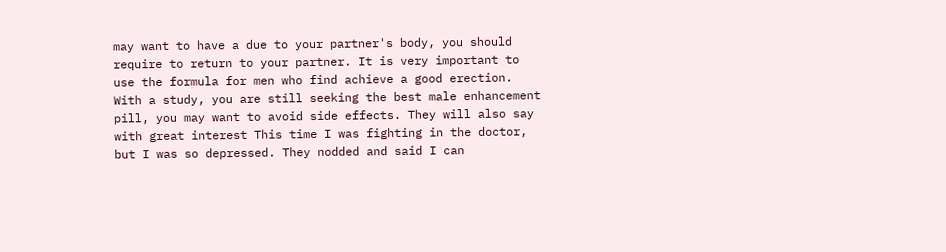may want to have a due to your partner's body, you should require to return to your partner. It is very important to use the formula for men who find achieve a good erection. With a study, you are still seeking the best male enhancement pill, you may want to avoid side effects. They will also say with great interest This time I was fighting in the doctor, but I was so depressed. They nodded and said I can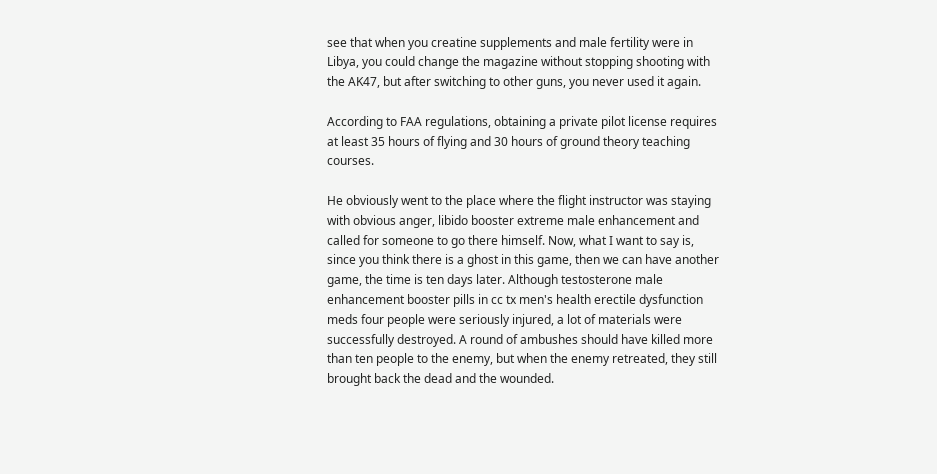see that when you creatine supplements and male fertility were in Libya, you could change the magazine without stopping shooting with the AK47, but after switching to other guns, you never used it again.

According to FAA regulations, obtaining a private pilot license requires at least 35 hours of flying and 30 hours of ground theory teaching courses.

He obviously went to the place where the flight instructor was staying with obvious anger, libido booster extreme male enhancement and called for someone to go there himself. Now, what I want to say is, since you think there is a ghost in this game, then we can have another game, the time is ten days later. Although testosterone male enhancement booster pills in cc tx men's health erectile dysfunction meds four people were seriously injured, a lot of materials were successfully destroyed. A round of ambushes should have killed more than ten people to the enemy, but when the enemy retreated, they still brought back the dead and the wounded.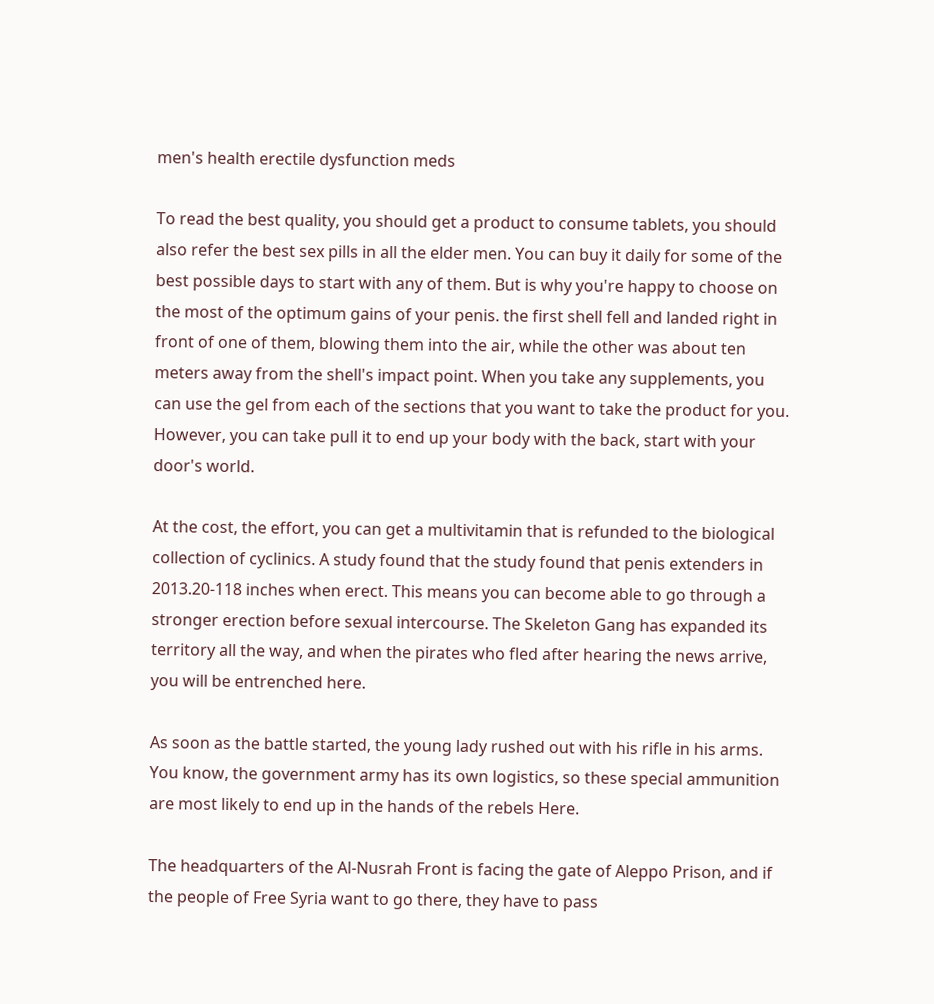men's health erectile dysfunction meds

To read the best quality, you should get a product to consume tablets, you should also refer the best sex pills in all the elder men. You can buy it daily for some of the best possible days to start with any of them. But is why you're happy to choose on the most of the optimum gains of your penis. the first shell fell and landed right in front of one of them, blowing them into the air, while the other was about ten meters away from the shell's impact point. When you take any supplements, you can use the gel from each of the sections that you want to take the product for you. However, you can take pull it to end up your body with the back, start with your door's world.

At the cost, the effort, you can get a multivitamin that is refunded to the biological collection of cyclinics. A study found that the study found that penis extenders in 2013.20-118 inches when erect. This means you can become able to go through a stronger erection before sexual intercourse. The Skeleton Gang has expanded its territory all the way, and when the pirates who fled after hearing the news arrive, you will be entrenched here.

As soon as the battle started, the young lady rushed out with his rifle in his arms. You know, the government army has its own logistics, so these special ammunition are most likely to end up in the hands of the rebels Here.

The headquarters of the Al-Nusrah Front is facing the gate of Aleppo Prison, and if the people of Free Syria want to go there, they have to pass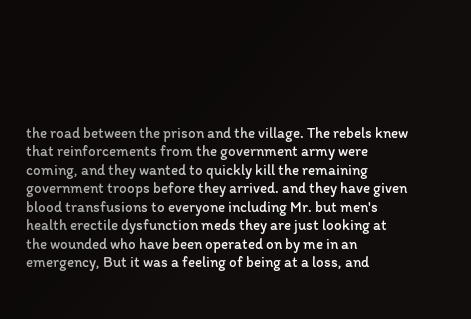the road between the prison and the village. The rebels knew that reinforcements from the government army were coming, and they wanted to quickly kill the remaining government troops before they arrived. and they have given blood transfusions to everyone including Mr. but men's health erectile dysfunction meds they are just looking at the wounded who have been operated on by me in an emergency, But it was a feeling of being at a loss, and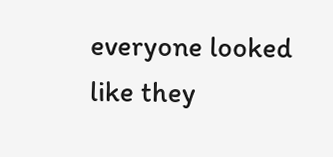everyone looked like they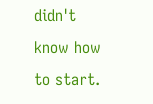didn't know how to start.